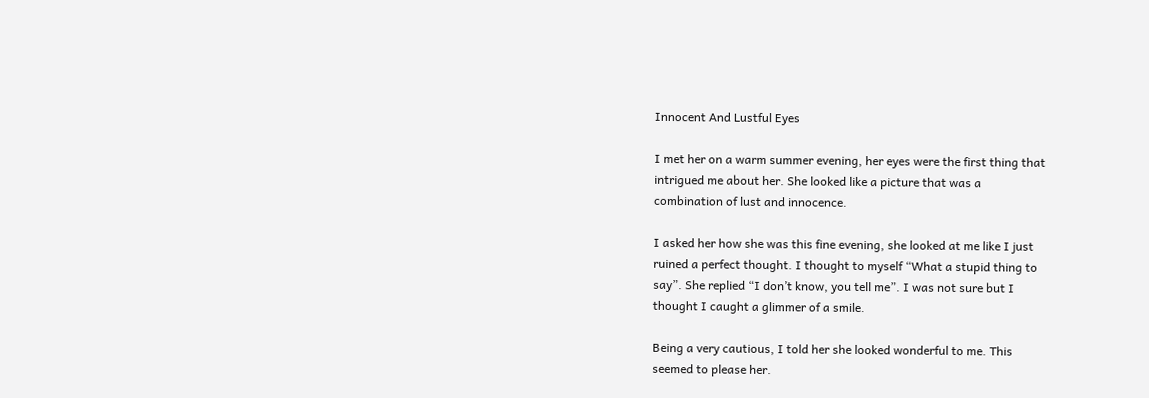Innocent And Lustful Eyes

I met her on a warm summer evening, her eyes were the first thing that
intrigued me about her. She looked like a picture that was a
combination of lust and innocence.

I asked her how she was this fine evening, she looked at me like I just
ruined a perfect thought. I thought to myself “What a stupid thing to
say”. She replied “I don’t know, you tell me”. I was not sure but I
thought I caught a glimmer of a smile.

Being a very cautious, I told her she looked wonderful to me. This
seemed to please her.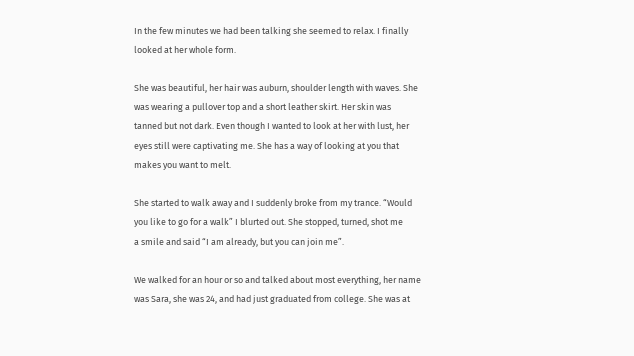In the few minutes we had been talking she seemed to relax. I finally
looked at her whole form.

She was beautiful, her hair was auburn, shoulder length with waves. She
was wearing a pullover top and a short leather skirt. Her skin was
tanned but not dark. Even though I wanted to look at her with lust, her
eyes still were captivating me. She has a way of looking at you that
makes you want to melt.

She started to walk away and I suddenly broke from my trance. “Would
you like to go for a walk” I blurted out. She stopped, turned, shot me
a smile and said “I am already, but you can join me”.

We walked for an hour or so and talked about most everything, her name
was Sara, she was 24, and had just graduated from college. She was at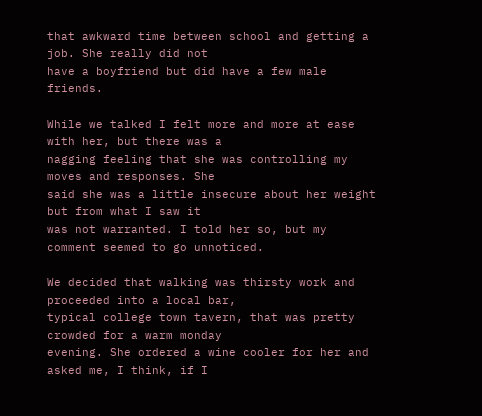that awkward time between school and getting a job. She really did not
have a boyfriend but did have a few male friends.

While we talked I felt more and more at ease with her, but there was a
nagging feeling that she was controlling my moves and responses. She
said she was a little insecure about her weight but from what I saw it
was not warranted. I told her so, but my comment seemed to go unnoticed.

We decided that walking was thirsty work and proceeded into a local bar,
typical college town tavern, that was pretty crowded for a warm monday
evening. She ordered a wine cooler for her and asked me, I think, if I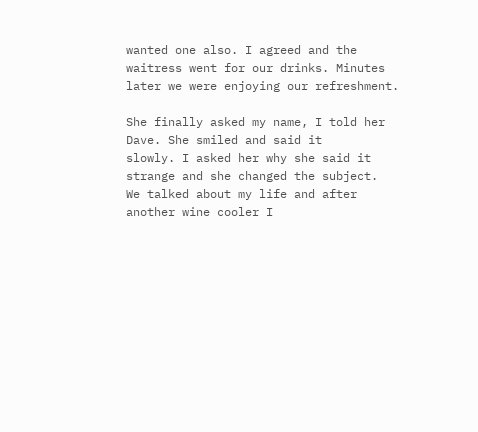wanted one also. I agreed and the waitress went for our drinks. Minutes
later we were enjoying our refreshment.

She finally asked my name, I told her Dave. She smiled and said it
slowly. I asked her why she said it strange and she changed the subject.
We talked about my life and after another wine cooler I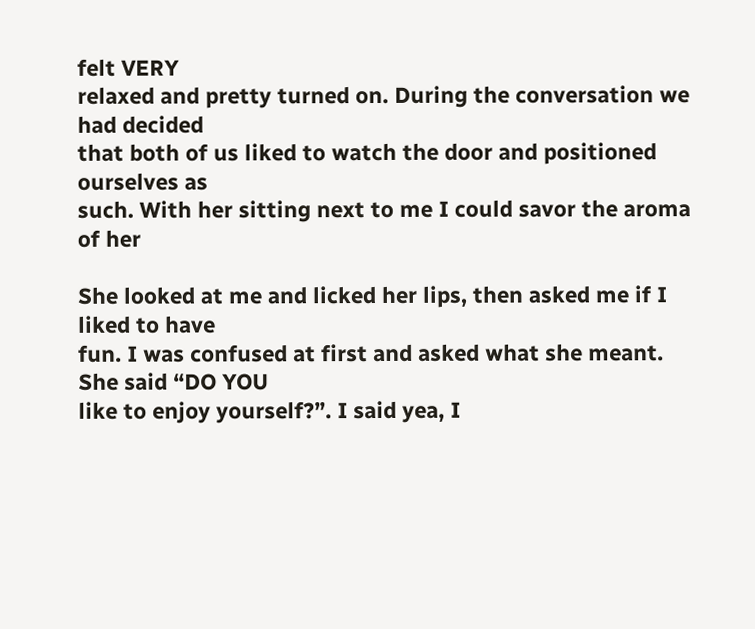felt VERY
relaxed and pretty turned on. During the conversation we had decided
that both of us liked to watch the door and positioned ourselves as
such. With her sitting next to me I could savor the aroma of her

She looked at me and licked her lips, then asked me if I liked to have
fun. I was confused at first and asked what she meant. She said “DO YOU
like to enjoy yourself?”. I said yea, I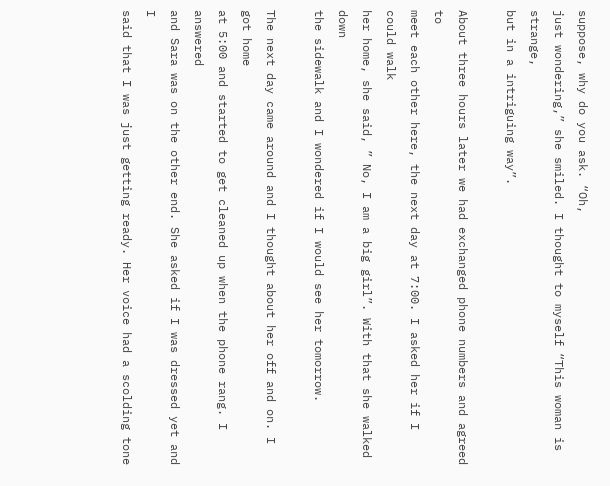suppose, why do you ask. “Oh,
just wondering,” she smiled. I thought to myself “This woman is strange,
but in a intriguing way”.

About three hours later we had exchanged phone numbers and agreed to
meet each other here, the next day at 7:00. I asked her if I could walk
her home, she said, ” No, I am a big girl”. With that she walked down
the sidewalk and I wondered if I would see her tomorrow.

The next day came around and I thought about her off and on. I got home
at 5:00 and started to get cleaned up when the phone rang. I answered
and Sara was on the other end. She asked if I was dressed yet and I
said that I was just getting ready. Her voice had a scolding tone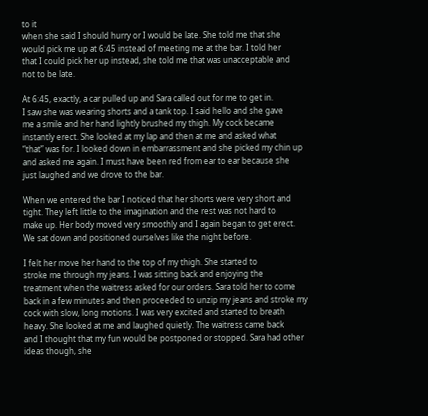to it
when she said I should hurry or I would be late. She told me that she
would pick me up at 6:45 instead of meeting me at the bar. I told her
that I could pick her up instead, she told me that was unacceptable and
not to be late.

At 6:45, exactly, a car pulled up and Sara called out for me to get in.
I saw she was wearing shorts and a tank top. I said hello and she gave
me a smile and her hand lightly brushed my thigh. My cock became
instantly erect. She looked at my lap and then at me and asked what
“that” was for. I looked down in embarrassment and she picked my chin up
and asked me again. I must have been red from ear to ear because she
just laughed and we drove to the bar.

When we entered the bar I noticed that her shorts were very short and
tight. They left little to the imagination and the rest was not hard to
make up. Her body moved very smoothly and I again began to get erect.
We sat down and positioned ourselves like the night before.

I felt her move her hand to the top of my thigh. She started to
stroke me through my jeans. I was sitting back and enjoying the
treatment when the waitress asked for our orders. Sara told her to come
back in a few minutes and then proceeded to unzip my jeans and stroke my
cock with slow, long motions. I was very excited and started to breath
heavy. She looked at me and laughed quietly. The waitress came back
and I thought that my fun would be postponed or stopped. Sara had other
ideas though, she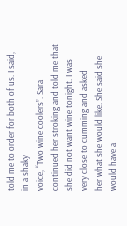told me to order for both of us. I said, in a shaky
voice, “Two wine coolers”. Sara continued her stroking and told me that
she did not want wine tonight. I was very close to cumming and asked
her what she would like. She said she would have a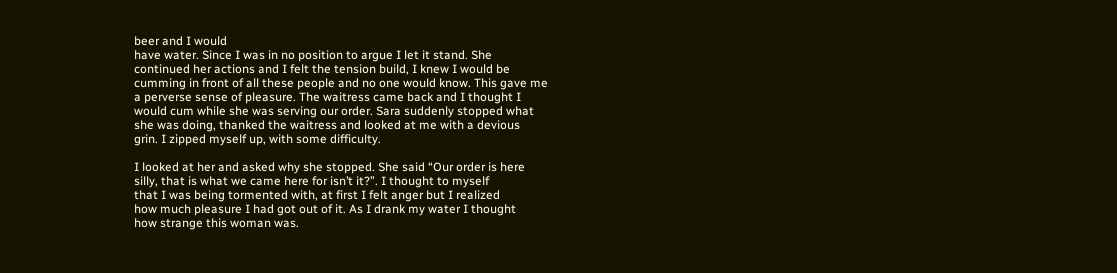beer and I would
have water. Since I was in no position to argue I let it stand. She
continued her actions and I felt the tension build, I knew I would be
cumming in front of all these people and no one would know. This gave me
a perverse sense of pleasure. The waitress came back and I thought I
would cum while she was serving our order. Sara suddenly stopped what
she was doing, thanked the waitress and looked at me with a devious
grin. I zipped myself up, with some difficulty.

I looked at her and asked why she stopped. She said “Our order is here
silly, that is what we came here for isn’t it?”. I thought to myself
that I was being tormented with, at first I felt anger but I realized
how much pleasure I had got out of it. As I drank my water I thought
how strange this woman was.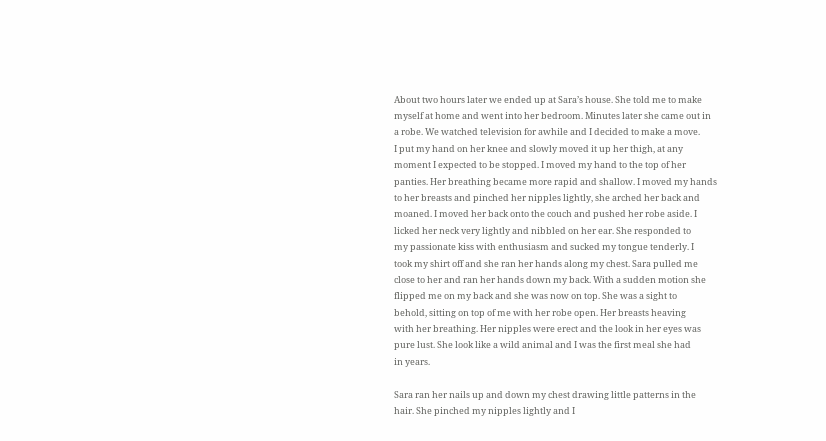About two hours later we ended up at Sara’s house. She told me to make
myself at home and went into her bedroom. Minutes later she came out in
a robe. We watched television for awhile and I decided to make a move.
I put my hand on her knee and slowly moved it up her thigh, at any
moment I expected to be stopped. I moved my hand to the top of her
panties. Her breathing became more rapid and shallow. I moved my hands
to her breasts and pinched her nipples lightly, she arched her back and
moaned. I moved her back onto the couch and pushed her robe aside. I
licked her neck very lightly and nibbled on her ear. She responded to
my passionate kiss with enthusiasm and sucked my tongue tenderly. I
took my shirt off and she ran her hands along my chest. Sara pulled me
close to her and ran her hands down my back. With a sudden motion she
flipped me on my back and she was now on top. She was a sight to
behold, sitting on top of me with her robe open. Her breasts heaving
with her breathing. Her nipples were erect and the look in her eyes was
pure lust. She look like a wild animal and I was the first meal she had
in years.

Sara ran her nails up and down my chest drawing little patterns in the
hair. She pinched my nipples lightly and I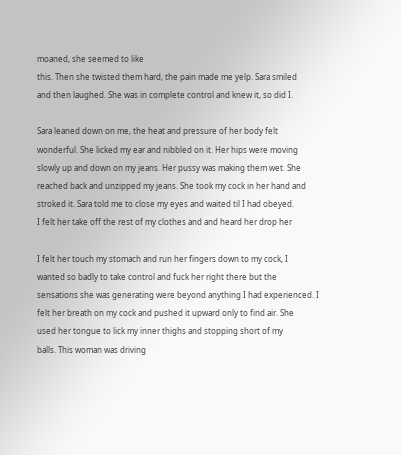moaned, she seemed to like
this. Then she twisted them hard, the pain made me yelp. Sara smiled
and then laughed. She was in complete control and knew it, so did I.

Sara leaned down on me, the heat and pressure of her body felt
wonderful. She licked my ear and nibbled on it. Her hips were moving
slowly up and down on my jeans. Her pussy was making them wet. She
reached back and unzipped my jeans. She took my cock in her hand and
stroked it. Sara told me to close my eyes and waited til I had obeyed.
I felt her take off the rest of my clothes and and heard her drop her

I felt her touch my stomach and run her fingers down to my cock, I
wanted so badly to take control and fuck her right there but the
sensations she was generating were beyond anything I had experienced. I
felt her breath on my cock and pushed it upward only to find air. She
used her tongue to lick my inner thighs and stopping short of my
balls. This woman was driving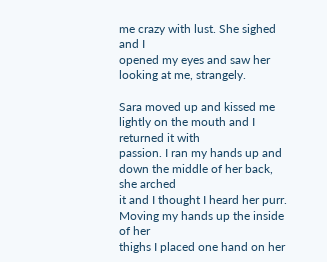me crazy with lust. She sighed and I
opened my eyes and saw her looking at me, strangely.

Sara moved up and kissed me lightly on the mouth and I returned it with
passion. I ran my hands up and down the middle of her back, she arched
it and I thought I heard her purr. Moving my hands up the inside of her
thighs I placed one hand on her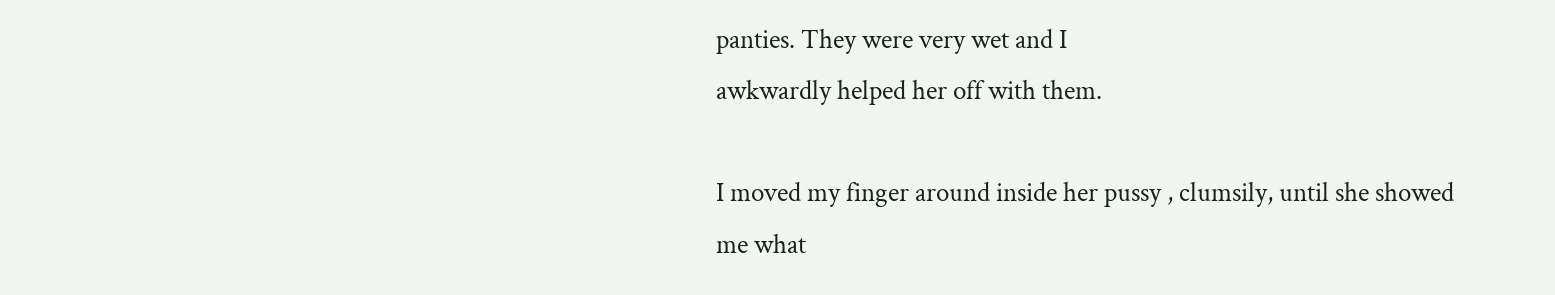panties. They were very wet and I
awkwardly helped her off with them.

I moved my finger around inside her pussy , clumsily, until she showed
me what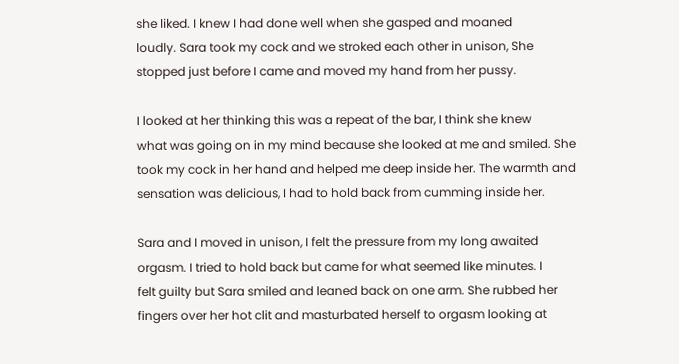she liked. I knew I had done well when she gasped and moaned
loudly. Sara took my cock and we stroked each other in unison, She
stopped just before I came and moved my hand from her pussy.

I looked at her thinking this was a repeat of the bar, I think she knew
what was going on in my mind because she looked at me and smiled. She
took my cock in her hand and helped me deep inside her. The warmth and
sensation was delicious, I had to hold back from cumming inside her.

Sara and I moved in unison, I felt the pressure from my long awaited
orgasm. I tried to hold back but came for what seemed like minutes. I
felt guilty but Sara smiled and leaned back on one arm. She rubbed her
fingers over her hot clit and masturbated herself to orgasm looking at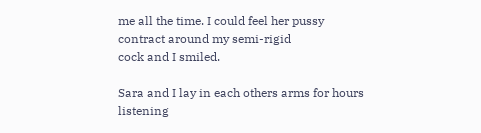me all the time. I could feel her pussy contract around my semi-rigid
cock and I smiled.

Sara and I lay in each others arms for hours listening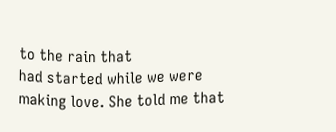to the rain that
had started while we were making love. She told me that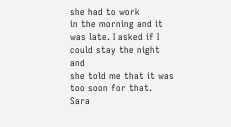she had to work
in the morning and it was late. I asked if I could stay the night and
she told me that it was too soon for that. Sara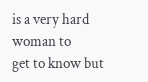is a very hard woman to
get to know but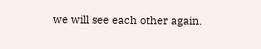we will see each other again.